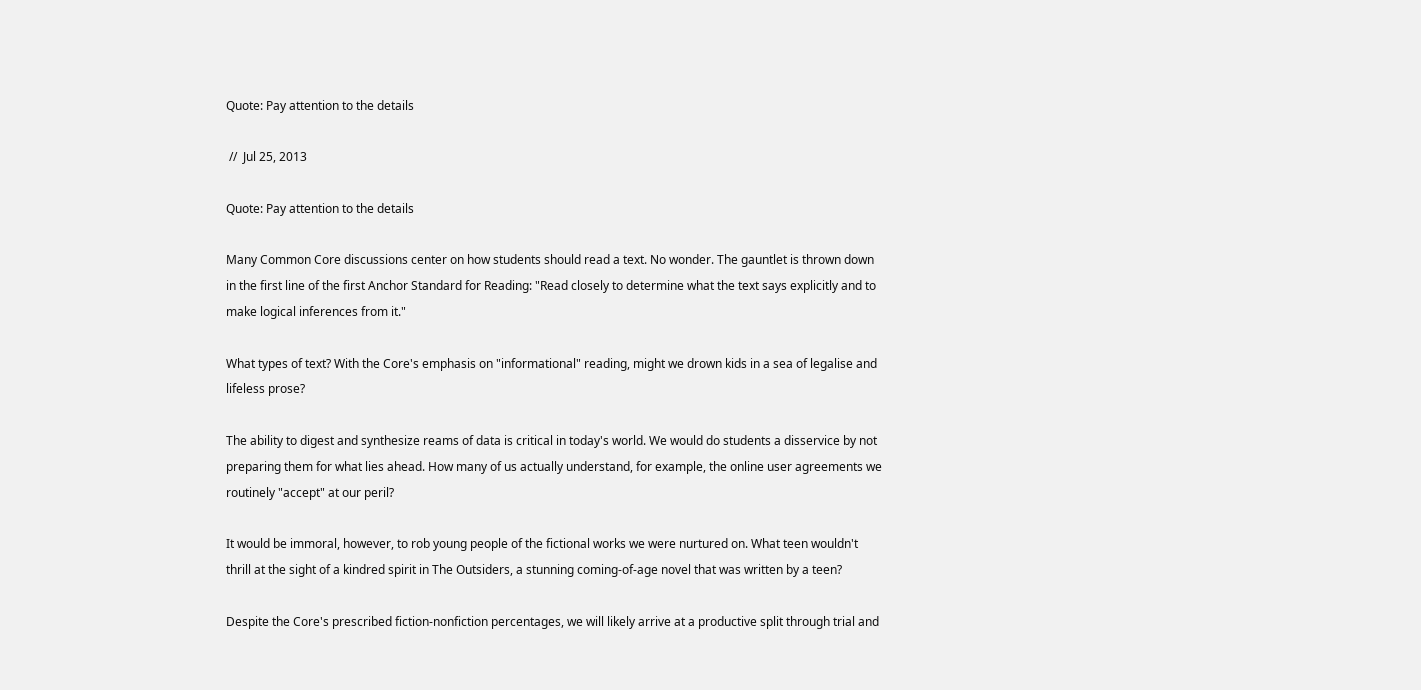Quote: Pay attention to the details

 //  Jul 25, 2013

Quote: Pay attention to the details

Many Common Core discussions center on how students should read a text. No wonder. The gauntlet is thrown down in the first line of the first Anchor Standard for Reading: "Read closely to determine what the text says explicitly and to make logical inferences from it."

What types of text? With the Core's emphasis on "informational" reading, might we drown kids in a sea of legalise and lifeless prose?

The ability to digest and synthesize reams of data is critical in today's world. We would do students a disservice by not preparing them for what lies ahead. How many of us actually understand, for example, the online user agreements we routinely "accept" at our peril?

It would be immoral, however, to rob young people of the fictional works we were nurtured on. What teen wouldn't thrill at the sight of a kindred spirit in The Outsiders, a stunning coming-of-age novel that was written by a teen?

Despite the Core's prescribed fiction-nonfiction percentages, we will likely arrive at a productive split through trial and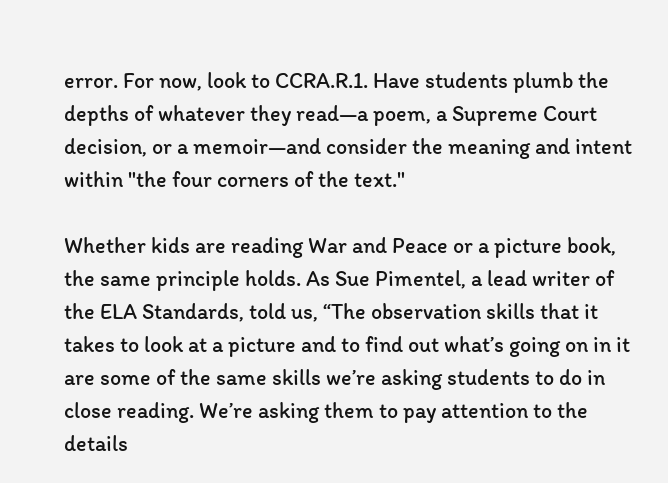error. For now, look to CCRA.R.1. Have students plumb the depths of whatever they read—a poem, a Supreme Court decision, or a memoir—and consider the meaning and intent within "the four corners of the text."

Whether kids are reading War and Peace or a picture book, the same principle holds. As Sue Pimentel, a lead writer of the ELA Standards, told us, “The observation skills that it takes to look at a picture and to find out what’s going on in it are some of the same skills we’re asking students to do in close reading. We’re asking them to pay attention to the details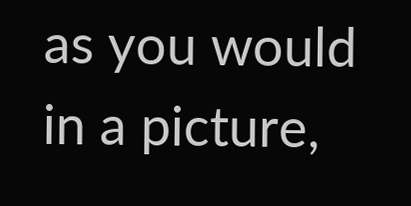as you would in a picture,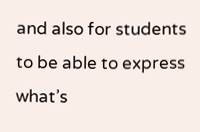and also for students to be able to express what’s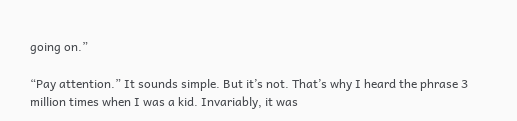going on.”

“Pay attention.” It sounds simple. But it’s not. That’s why I heard the phrase 3 million times when I was a kid. Invariably, it was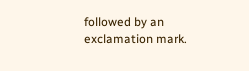followed by an exclamation mark.